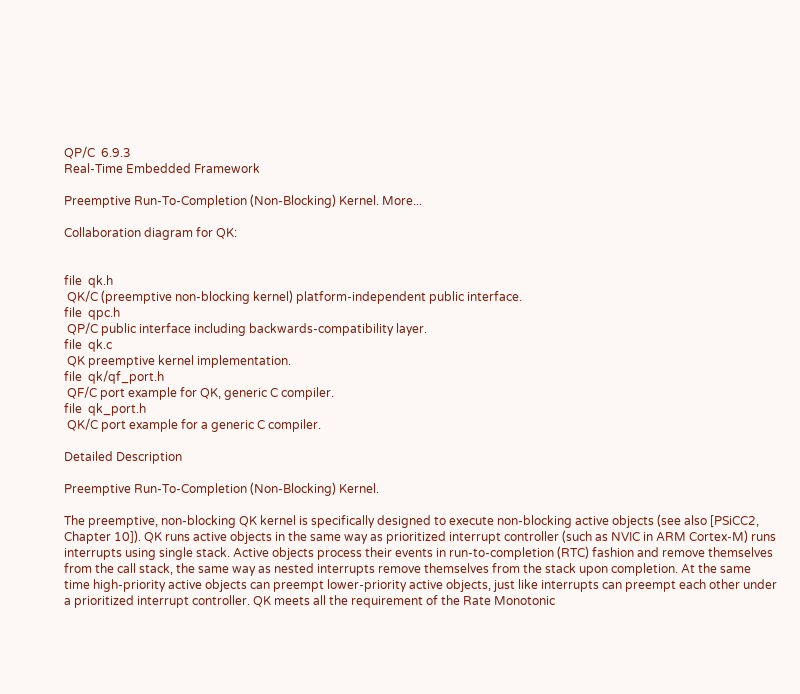QP/C  6.9.3
Real-Time Embedded Framework

Preemptive Run-To-Completion (Non-Blocking) Kernel. More...

Collaboration diagram for QK:


file  qk.h
 QK/C (preemptive non-blocking kernel) platform-independent public interface.
file  qpc.h
 QP/C public interface including backwards-compatibility layer.
file  qk.c
 QK preemptive kernel implementation.
file  qk/qf_port.h
 QF/C port example for QK, generic C compiler.
file  qk_port.h
 QK/C port example for a generic C compiler.

Detailed Description

Preemptive Run-To-Completion (Non-Blocking) Kernel.

The preemptive, non-blocking QK kernel is specifically designed to execute non-blocking active objects (see also [PSiCC2, Chapter 10]). QK runs active objects in the same way as prioritized interrupt controller (such as NVIC in ARM Cortex-M) runs interrupts using single stack. Active objects process their events in run-to-completion (RTC) fashion and remove themselves from the call stack, the same way as nested interrupts remove themselves from the stack upon completion. At the same time high-priority active objects can preempt lower-priority active objects, just like interrupts can preempt each other under a prioritized interrupt controller. QK meets all the requirement of the Rate Monotonic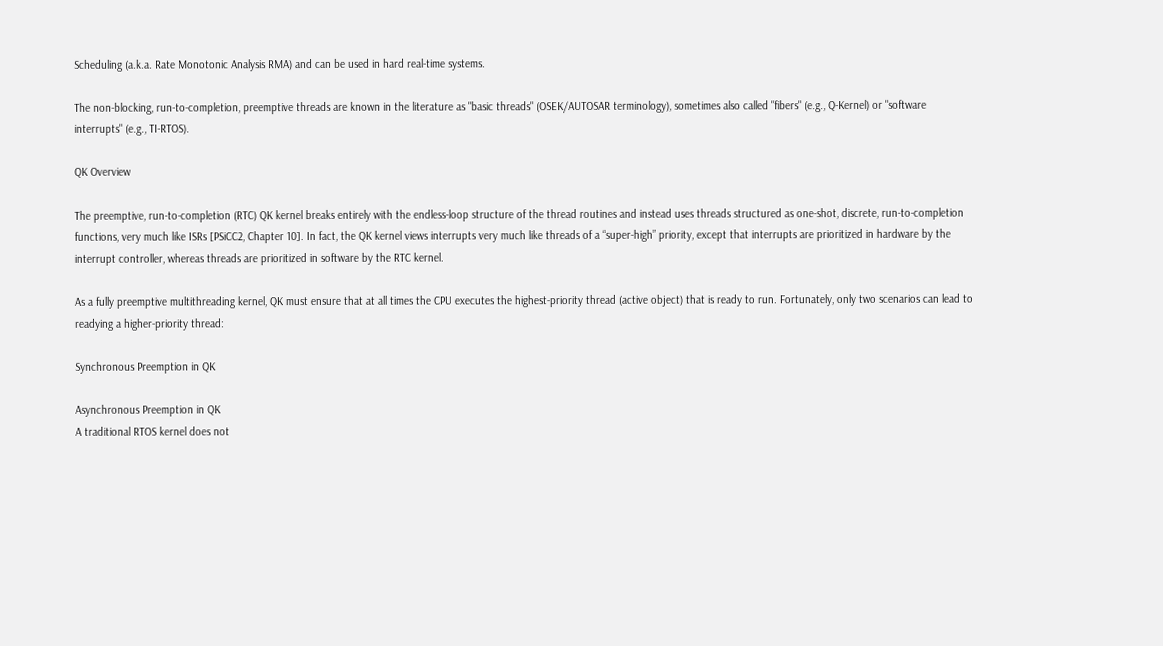Scheduling (a.k.a. Rate Monotonic Analysis RMA) and can be used in hard real-time systems.

The non-blocking, run-to-completion, preemptive threads are known in the literature as "basic threads" (OSEK/AUTOSAR terminology), sometimes also called "fibers" (e.g., Q-Kernel) or "software interrupts" (e.g., TI-RTOS).

QK Overview

The preemptive, run-to-completion (RTC) QK kernel breaks entirely with the endless-loop structure of the thread routines and instead uses threads structured as one-shot, discrete, run-to-completion functions, very much like ISRs [PSiCC2, Chapter 10]. In fact, the QK kernel views interrupts very much like threads of a “super-high” priority, except that interrupts are prioritized in hardware by the interrupt controller, whereas threads are prioritized in software by the RTC kernel.

As a fully preemptive multithreading kernel, QK must ensure that at all times the CPU executes the highest-priority thread (active object) that is ready to run. Fortunately, only two scenarios can lead to readying a higher-priority thread:

Synchronous Preemption in QK

Asynchronous Preemption in QK
A traditional RTOS kernel does not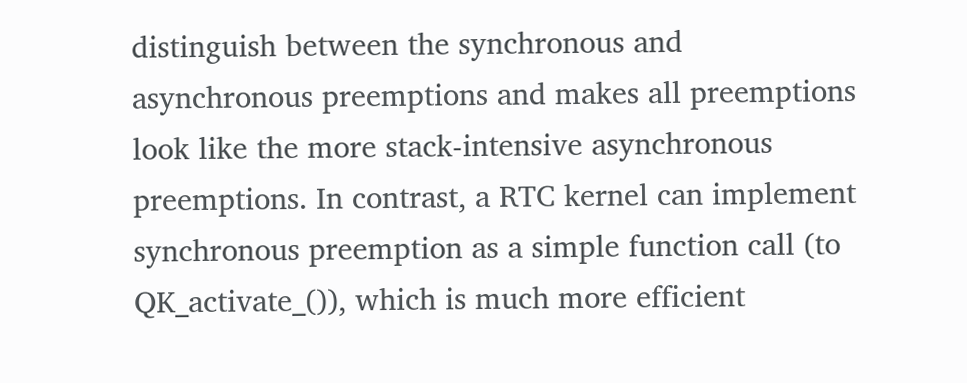distinguish between the synchronous and asynchronous preemptions and makes all preemptions look like the more stack-intensive asynchronous preemptions. In contrast, a RTC kernel can implement synchronous preemption as a simple function call (to QK_activate_()), which is much more efficient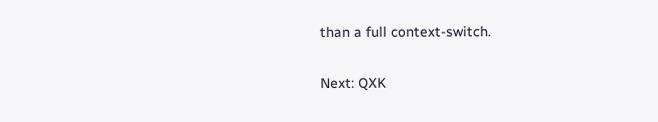than a full context-switch.

Next: QXK